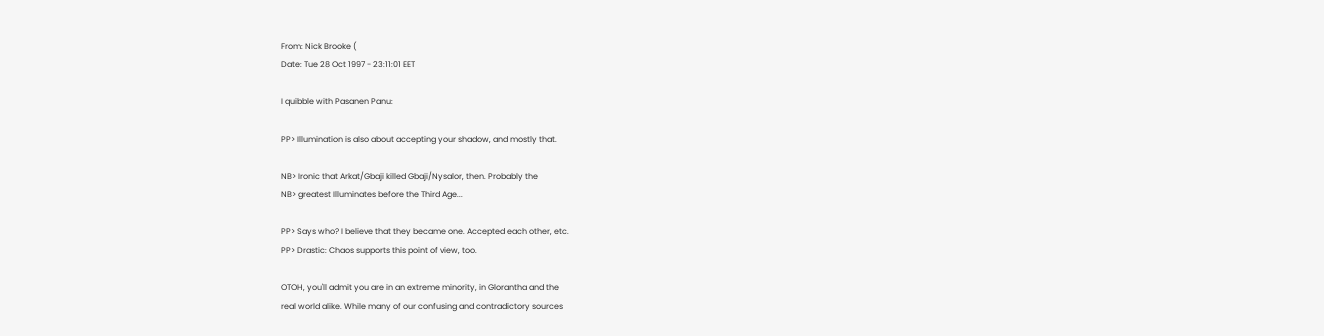From: Nick Brooke (
Date: Tue 28 Oct 1997 - 23:11:01 EET

I quibble with Pasanen Panu:

PP> Illumination is also about accepting your shadow, and mostly that.

NB> Ironic that Arkat/Gbaji killed Gbaji/Nysalor, then. Probably the
NB> greatest Illuminates before the Third Age...

PP> Says who? I believe that they became one. Accepted each other, etc.
PP> Drastic: Chaos supports this point of view, too.

OTOH, you'll admit you are in an extreme minority, in Glorantha and the
real world alike. While many of our confusing and contradictory sources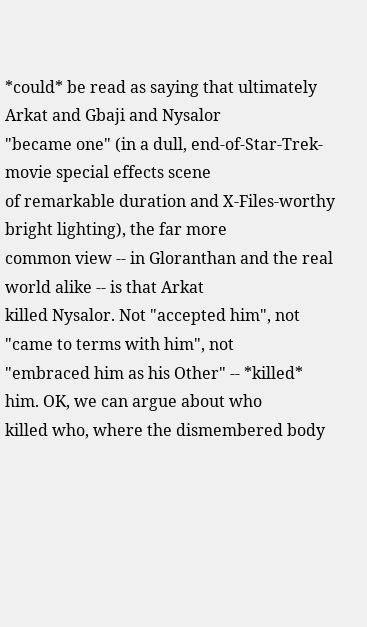*could* be read as saying that ultimately Arkat and Gbaji and Nysalor
"became one" (in a dull, end-of-Star-Trek-movie special effects scene
of remarkable duration and X-Files-worthy bright lighting), the far more
common view -- in Gloranthan and the real world alike -- is that Arkat
killed Nysalor. Not "accepted him", not "came to terms with him", not
"embraced him as his Other" -- *killed* him. OK, we can argue about who
killed who, where the dismembered body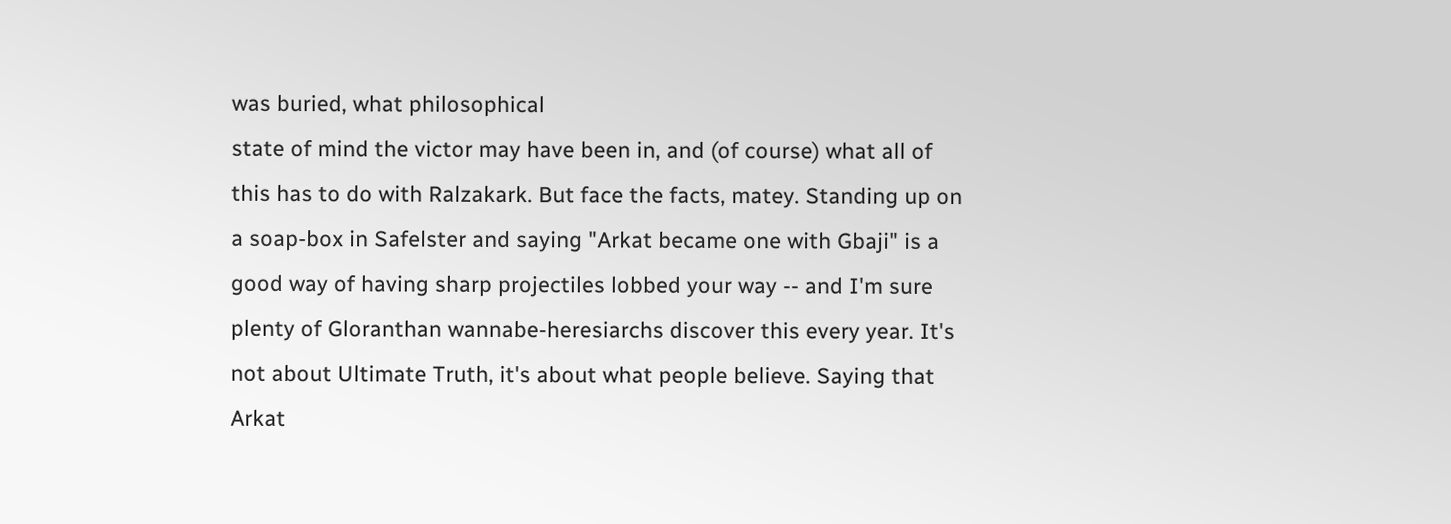was buried, what philosophical
state of mind the victor may have been in, and (of course) what all of
this has to do with Ralzakark. But face the facts, matey. Standing up on
a soap-box in Safelster and saying "Arkat became one with Gbaji" is a
good way of having sharp projectiles lobbed your way -- and I'm sure
plenty of Gloranthan wannabe-heresiarchs discover this every year. It's
not about Ultimate Truth, it's about what people believe. Saying that
Arkat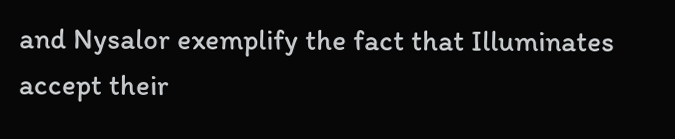and Nysalor exemplify the fact that Illuminates accept their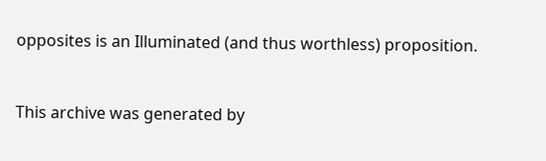opposites is an Illuminated (and thus worthless) proposition.



This archive was generated by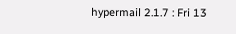hypermail 2.1.7 : Fri 13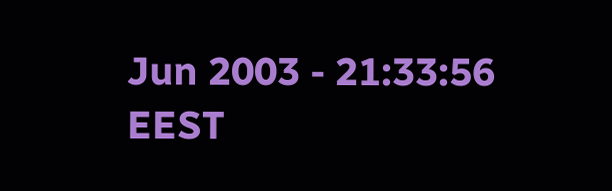Jun 2003 - 21:33:56 EEST